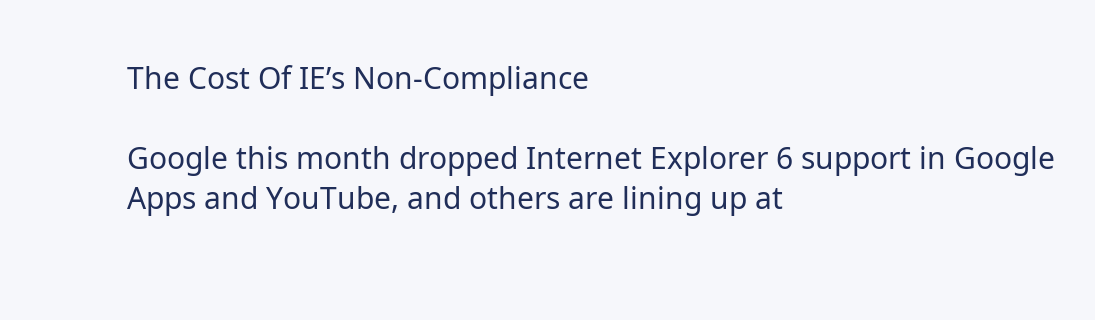The Cost Of IE’s Non-Compliance

Google this month dropped Internet Explorer 6 support in Google Apps and YouTube, and others are lining up at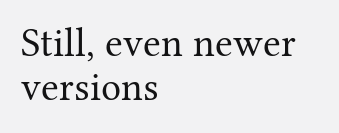Still, even newer versions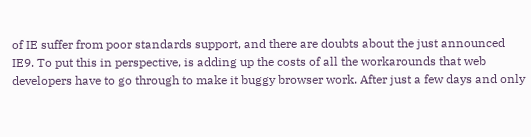of IE suffer from poor standards support, and there are doubts about the just announced IE9. To put this in perspective, is adding up the costs of all the workarounds that web developers have to go through to make it buggy browser work. After just a few days and only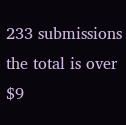233 submissions the total is over $9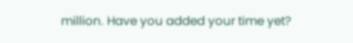million. Have you added your time yet?